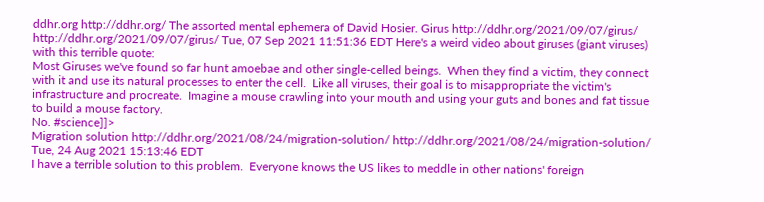ddhr.org http://ddhr.org/ The assorted mental ephemera of David Hosier. Girus http://ddhr.org/2021/09/07/girus/ http://ddhr.org/2021/09/07/girus/ Tue, 07 Sep 2021 11:51:36 EDT Here's a weird video about giruses (giant viruses) with this terrible quote:
Most Giruses we've found so far hunt amoebae and other single-celled beings.  When they find a victim, they connect with it and use its natural processes to enter the cell.  Like all viruses, their goal is to misappropriate the victim's infrastructure and procreate.  Imagine a mouse crawling into your mouth and using your guts and bones and fat tissue to build a mouse factory.
No. #science]]>
Migration solution http://ddhr.org/2021/08/24/migration-solution/ http://ddhr.org/2021/08/24/migration-solution/ Tue, 24 Aug 2021 15:13:46 EDT
I have a terrible solution to this problem.  Everyone knows the US likes to meddle in other nations' foreign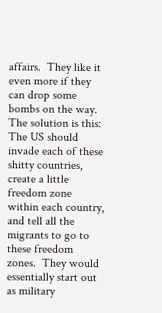affairs.  They like it even more if they can drop some bombs on the way.  The solution is this:  The US should invade each of these shitty countries, create a little freedom zone within each country, and tell all the migrants to go to these freedom zones.  They would essentially start out as military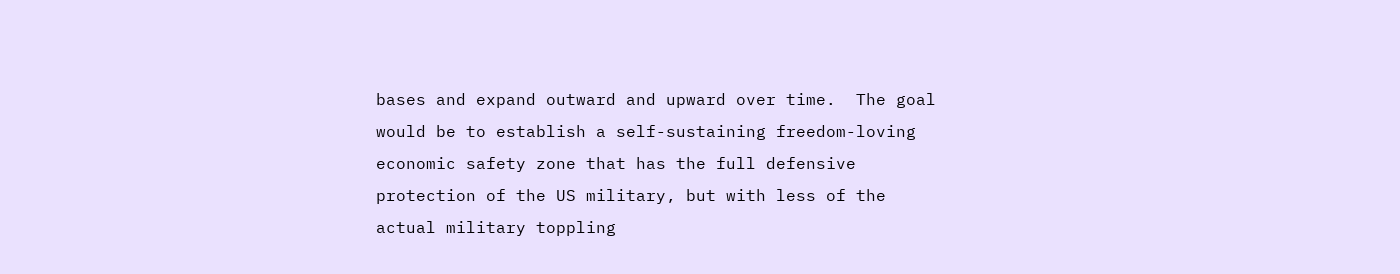bases and expand outward and upward over time.  The goal would be to establish a self-sustaining freedom-loving economic safety zone that has the full defensive protection of the US military, but with less of the actual military toppling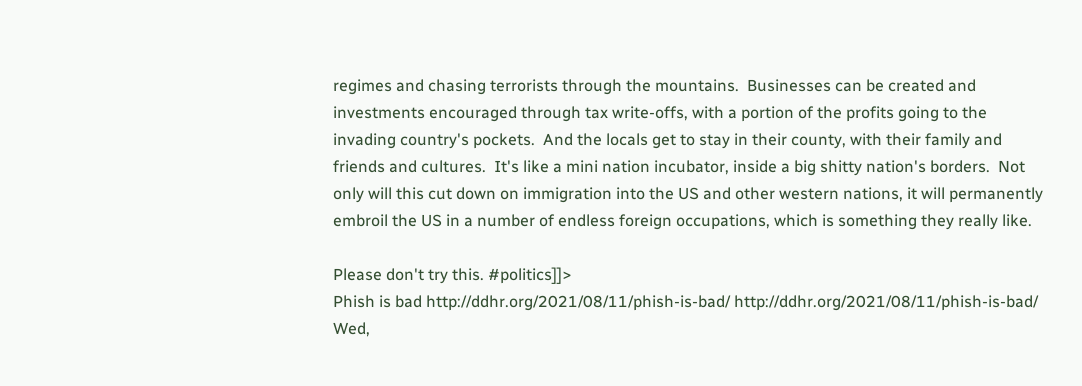regimes and chasing terrorists through the mountains.  Businesses can be created and investments encouraged through tax write-offs, with a portion of the profits going to the invading country's pockets.  And the locals get to stay in their county, with their family and friends and cultures.  It's like a mini nation incubator, inside a big shitty nation's borders.  Not only will this cut down on immigration into the US and other western nations, it will permanently embroil the US in a number of endless foreign occupations, which is something they really like.

Please don't try this. #politics]]>
Phish is bad http://ddhr.org/2021/08/11/phish-is-bad/ http://ddhr.org/2021/08/11/phish-is-bad/ Wed,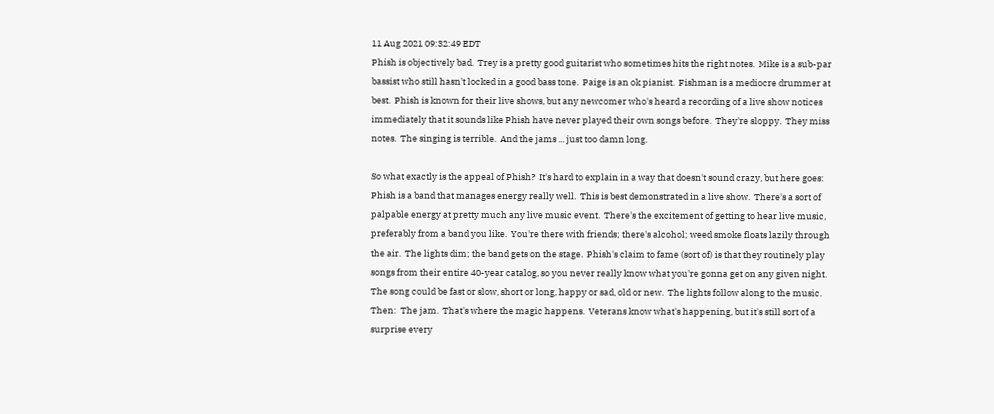11 Aug 2021 09:32:49 EDT
Phish is objectively bad.  Trey is a pretty good guitarist who sometimes hits the right notes.  Mike is a sub-par bassist who still hasn't locked in a good bass tone.  Paige is an ok pianist.  Fishman is a mediocre drummer at best.  Phish is known for their live shows, but any newcomer who's heard a recording of a live show notices immediately that it sounds like Phish have never played their own songs before.  They're sloppy.  They miss notes.  The singing is terrible.  And the jams ... just too damn long.

So what exactly is the appeal of Phish?  It's hard to explain in a way that doesn't sound crazy, but here goes:  Phish is a band that manages energy really well.  This is best demonstrated in a live show.  There's a sort of palpable energy at pretty much any live music event.  There's the excitement of getting to hear live music, preferably from a band you like.  You're there with friends; there's alcohol; weed smoke floats lazily through the air.  The lights dim; the band gets on the stage.  Phish's claim to fame (sort of) is that they routinely play songs from their entire 40-year catalog, so you never really know what you're gonna get on any given night.  The song could be fast or slow, short or long, happy or sad, old or new.  The lights follow along to the music.  Then:  The jam.  That's where the magic happens.  Veterans know what's happening, but it's still sort of a surprise every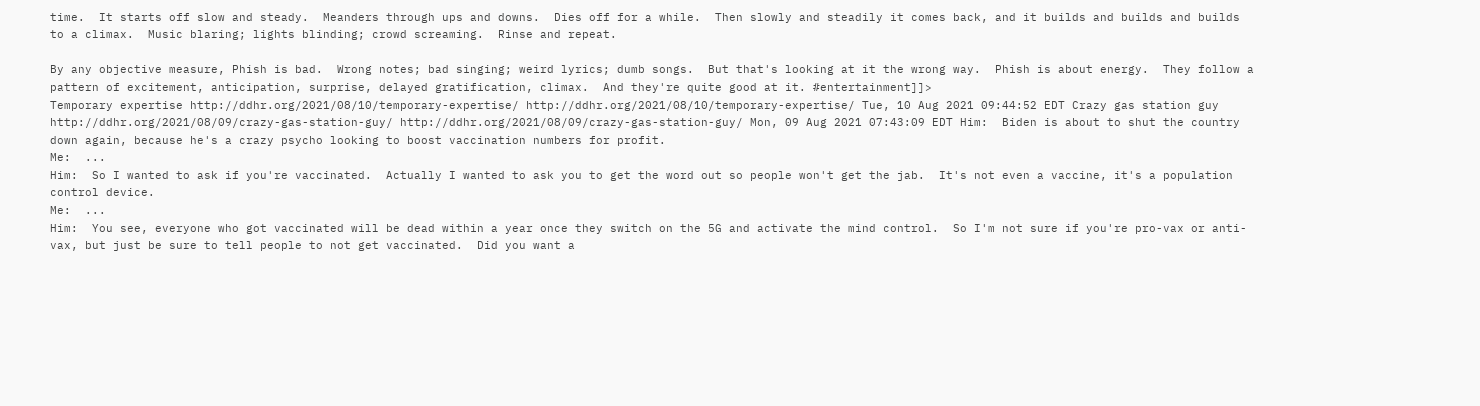time.  It starts off slow and steady.  Meanders through ups and downs.  Dies off for a while.  Then slowly and steadily it comes back, and it builds and builds and builds to a climax.  Music blaring; lights blinding; crowd screaming.  Rinse and repeat.

By any objective measure, Phish is bad.  Wrong notes; bad singing; weird lyrics; dumb songs.  But that's looking at it the wrong way.  Phish is about energy.  They follow a pattern of excitement, anticipation, surprise, delayed gratification, climax.  And they're quite good at it. #entertainment]]>
Temporary expertise http://ddhr.org/2021/08/10/temporary-expertise/ http://ddhr.org/2021/08/10/temporary-expertise/ Tue, 10 Aug 2021 09:44:52 EDT Crazy gas station guy http://ddhr.org/2021/08/09/crazy-gas-station-guy/ http://ddhr.org/2021/08/09/crazy-gas-station-guy/ Mon, 09 Aug 2021 07:43:09 EDT Him:  Biden is about to shut the country down again, because he's a crazy psycho looking to boost vaccination numbers for profit.
Me:  ...
Him:  So I wanted to ask if you're vaccinated.  Actually I wanted to ask you to get the word out so people won't get the jab.  It's not even a vaccine, it's a population control device.
Me:  ...
Him:  You see, everyone who got vaccinated will be dead within a year once they switch on the 5G and activate the mind control.  So I'm not sure if you're pro-vax or anti-vax, but just be sure to tell people to not get vaccinated.  Did you want a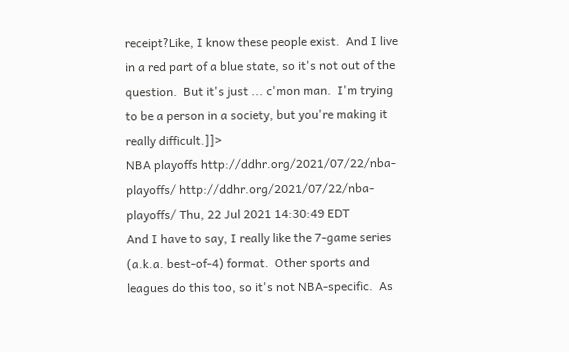receipt?Like, I know these people exist.  And I live in a red part of a blue state, so it's not out of the question.  But it's just ... c'mon man.  I'm trying to be a person in a society, but you're making it really difficult.]]>
NBA playoffs http://ddhr.org/2021/07/22/nba-playoffs/ http://ddhr.org/2021/07/22/nba-playoffs/ Thu, 22 Jul 2021 14:30:49 EDT
And I have to say, I really like the 7-game series (a.k.a. best-of-4) format.  Other sports and leagues do this too, so it's not NBA-specific.  As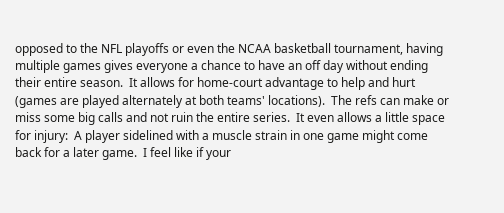opposed to the NFL playoffs or even the NCAA basketball tournament, having multiple games gives everyone a chance to have an off day without ending their entire season.  It allows for home-court advantage to help and hurt (games are played alternately at both teams' locations).  The refs can make or miss some big calls and not ruin the entire series.  It even allows a little space for injury:  A player sidelined with a muscle strain in one game might come back for a later game.  I feel like if your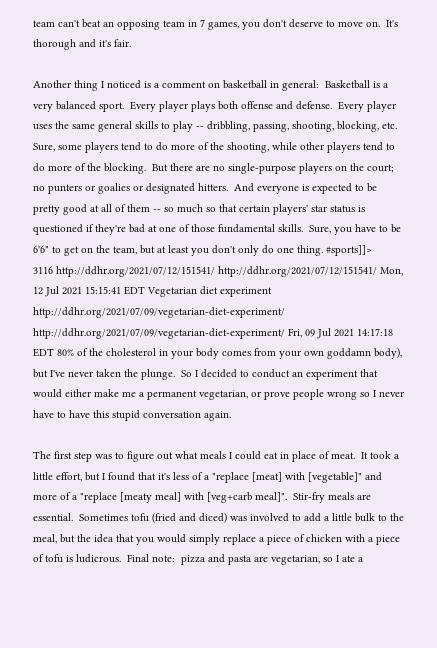team can't beat an opposing team in 7 games, you don't deserve to move on.  It's thorough and it's fair.

Another thing I noticed is a comment on basketball in general:  Basketball is a very balanced sport.  Every player plays both offense and defense.  Every player uses the same general skills to play -- dribbling, passing, shooting, blocking, etc.  Sure, some players tend to do more of the shooting, while other players tend to do more of the blocking.  But there are no single-purpose players on the court; no punters or goalies or designated hitters.  And everyone is expected to be pretty good at all of them -- so much so that certain players' star status is questioned if they're bad at one of those fundamental skills.  Sure, you have to be 6'6" to get on the team, but at least you don't only do one thing. #sports]]>
3116 http://ddhr.org/2021/07/12/151541/ http://ddhr.org/2021/07/12/151541/ Mon, 12 Jul 2021 15:15:41 EDT Vegetarian diet experiment http://ddhr.org/2021/07/09/vegetarian-diet-experiment/ http://ddhr.org/2021/07/09/vegetarian-diet-experiment/ Fri, 09 Jul 2021 14:17:18 EDT 80% of the cholesterol in your body comes from your own goddamn body), but I've never taken the plunge.  So I decided to conduct an experiment that would either make me a permanent vegetarian, or prove people wrong so I never have to have this stupid conversation again.

The first step was to figure out what meals I could eat in place of meat.  It took a little effort, but I found that it's less of a "replace [meat] with [vegetable]" and more of a "replace [meaty meal] with [veg+carb meal]".  Stir-fry meals are essential.  Sometimes tofu (fried and diced) was involved to add a little bulk to the meal, but the idea that you would simply replace a piece of chicken with a piece of tofu is ludicrous.  Final note:  pizza and pasta are vegetarian, so I ate a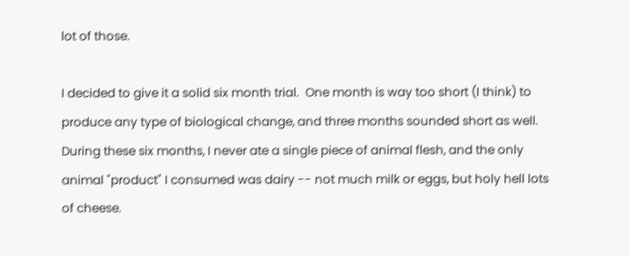lot of those.

I decided to give it a solid six month trial.  One month is way too short (I think) to produce any type of biological change, and three months sounded short as well.  During these six months, I never ate a single piece of animal flesh, and the only animal "product" I consumed was dairy -- not much milk or eggs, but holy hell lots of cheese.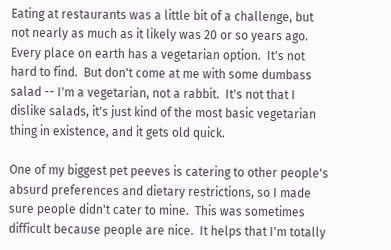Eating at restaurants was a little bit of a challenge, but not nearly as much as it likely was 20 or so years ago.  Every place on earth has a vegetarian option.  It's not hard to find.  But don't come at me with some dumbass salad -- I'm a vegetarian, not a rabbit.  It's not that I dislike salads, it's just kind of the most basic vegetarian thing in existence, and it gets old quick.

One of my biggest pet peeves is catering to other people's absurd preferences and dietary restrictions, so I made sure people didn't cater to mine.  This was sometimes difficult because people are nice.  It helps that I'm totally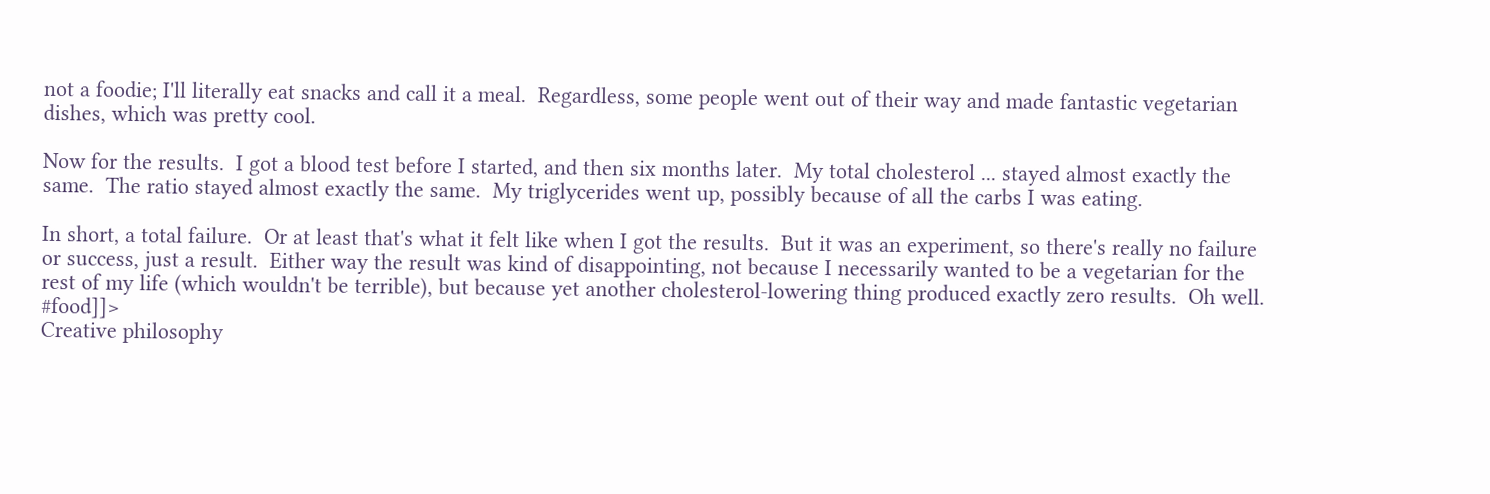not a foodie; I'll literally eat snacks and call it a meal.  Regardless, some people went out of their way and made fantastic vegetarian dishes, which was pretty cool.

Now for the results.  I got a blood test before I started, and then six months later.  My total cholesterol ... stayed almost exactly the same.  The ratio stayed almost exactly the same.  My triglycerides went up, possibly because of all the carbs I was eating.

In short, a total failure.  Or at least that's what it felt like when I got the results.  But it was an experiment, so there's really no failure or success, just a result.  Either way the result was kind of disappointing, not because I necessarily wanted to be a vegetarian for the rest of my life (which wouldn't be terrible), but because yet another cholesterol-lowering thing produced exactly zero results.  Oh well. #food]]>
Creative philosophy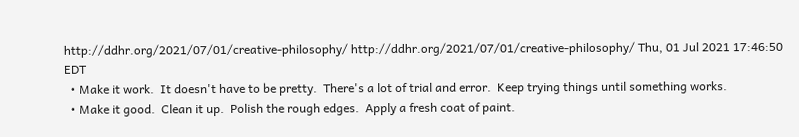http://ddhr.org/2021/07/01/creative-philosophy/ http://ddhr.org/2021/07/01/creative-philosophy/ Thu, 01 Jul 2021 17:46:50 EDT
  • Make it work.  It doesn't have to be pretty.  There's a lot of trial and error.  Keep trying things until something works.
  • Make it good.  Clean it up.  Polish the rough edges.  Apply a fresh coat of paint.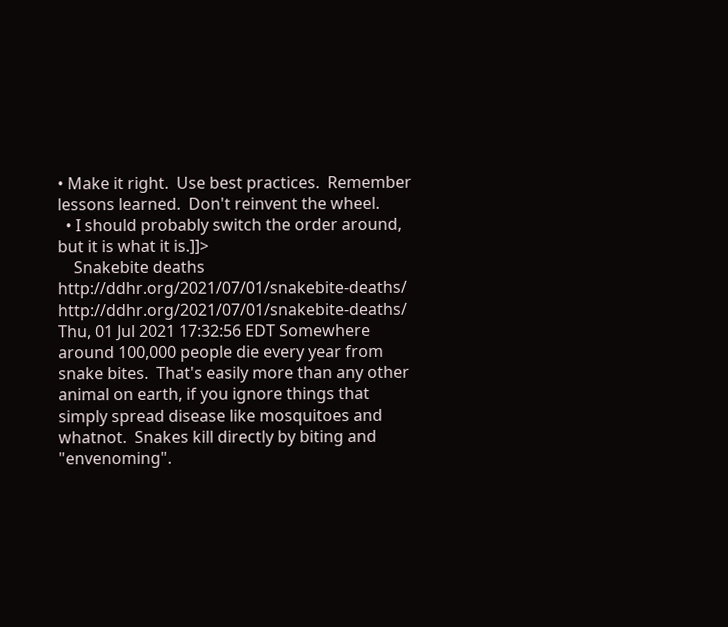• Make it right.  Use best practices.  Remember lessons learned.  Don't reinvent the wheel.
  • I should probably switch the order around, but it is what it is.]]>
    Snakebite deaths http://ddhr.org/2021/07/01/snakebite-deaths/ http://ddhr.org/2021/07/01/snakebite-deaths/ Thu, 01 Jul 2021 17:32:56 EDT Somewhere around 100,000 people die every year from snake bites.  That's easily more than any other animal on earth, if you ignore things that simply spread disease like mosquitoes and whatnot.  Snakes kill directly by biting and "envenoming".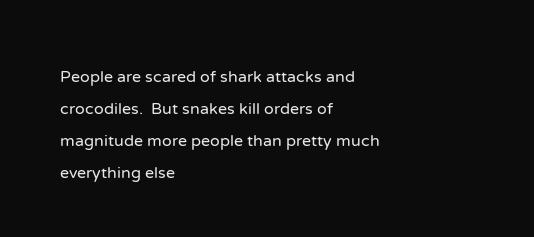People are scared of shark attacks and crocodiles.  But snakes kill orders of magnitude more people than pretty much everything else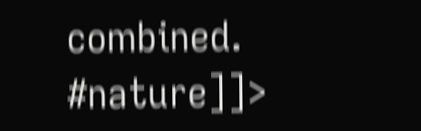combined. #nature]]>